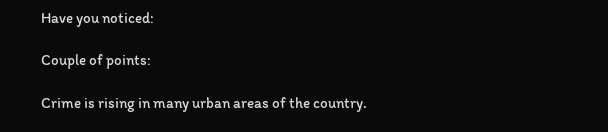Have you noticed:

Couple of points:

Crime is rising in many urban areas of the country.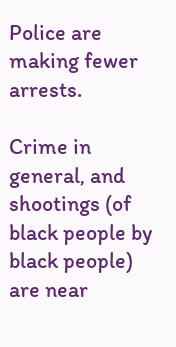Police are making fewer arrests.

Crime in general, and shootings (of black people by black people) are near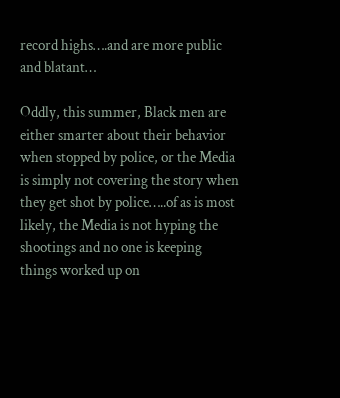record highs….and are more public and blatant…

Oddly, this summer, Black men are either smarter about their behavior when stopped by police, or the Media is simply not covering the story when they get shot by police…..of as is most likely, the Media is not hyping the shootings and no one is keeping things worked up on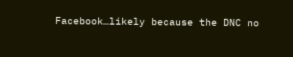Facebook…likely because the DNC no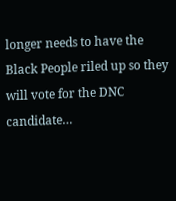longer needs to have the Black People riled up so they will vote for the DNC candidate…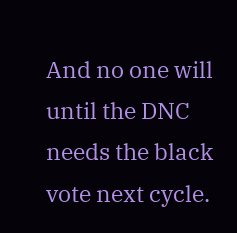And no one will until the DNC needs the black vote next cycle.